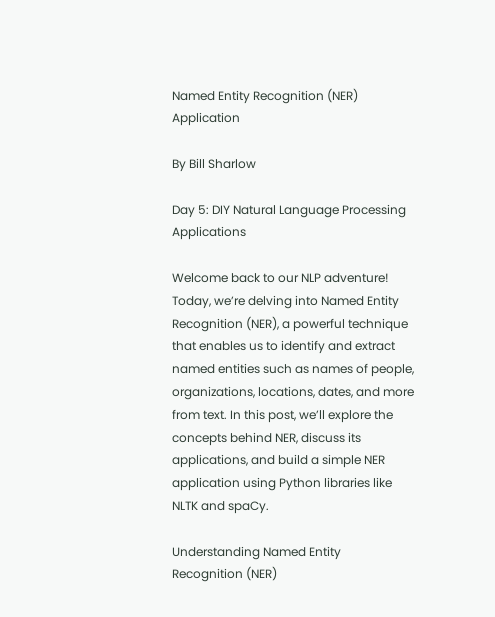Named Entity Recognition (NER) Application

By Bill Sharlow

Day 5: DIY Natural Language Processing Applications

Welcome back to our NLP adventure! Today, we’re delving into Named Entity Recognition (NER), a powerful technique that enables us to identify and extract named entities such as names of people, organizations, locations, dates, and more from text. In this post, we’ll explore the concepts behind NER, discuss its applications, and build a simple NER application using Python libraries like NLTK and spaCy.

Understanding Named Entity Recognition (NER)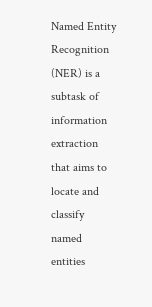Named Entity Recognition (NER) is a subtask of information extraction that aims to locate and classify named entities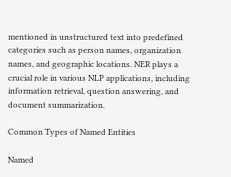mentioned in unstructured text into predefined categories such as person names, organization names, and geographic locations. NER plays a crucial role in various NLP applications, including information retrieval, question answering, and document summarization.

Common Types of Named Entities

Named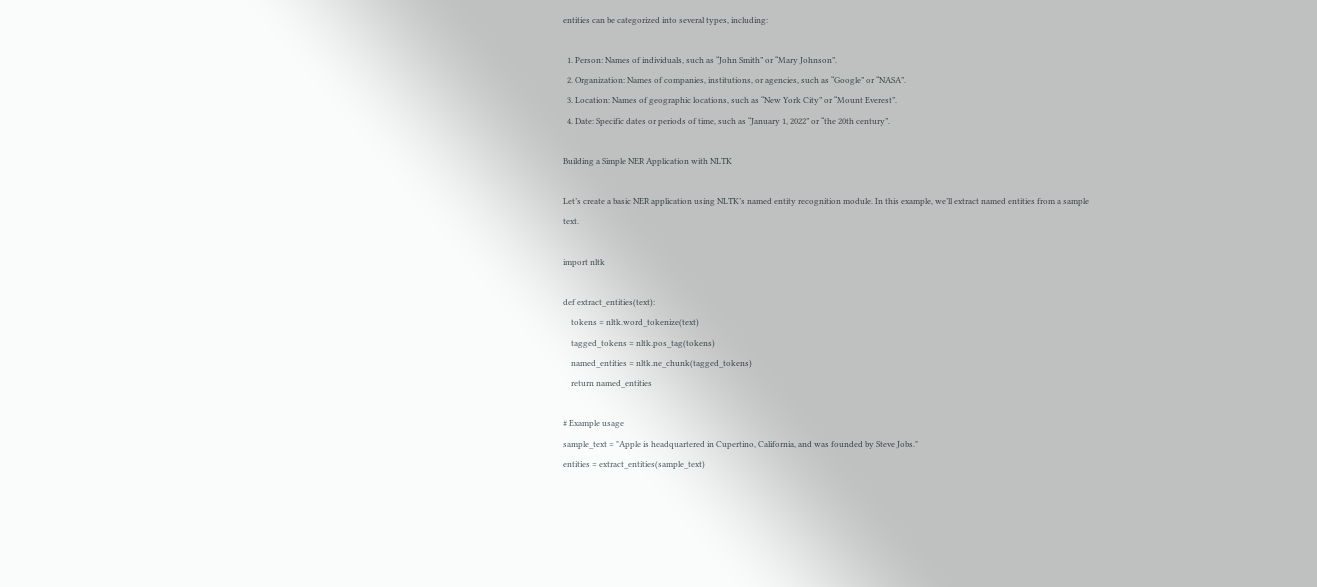entities can be categorized into several types, including:

  1. Person: Names of individuals, such as “John Smith” or “Mary Johnson”.
  2. Organization: Names of companies, institutions, or agencies, such as “Google” or “NASA”.
  3. Location: Names of geographic locations, such as “New York City” or “Mount Everest”.
  4. Date: Specific dates or periods of time, such as “January 1, 2022” or “the 20th century”.

Building a Simple NER Application with NLTK

Let’s create a basic NER application using NLTK’s named entity recognition module. In this example, we’ll extract named entities from a sample text.

import nltk

def extract_entities(text):
    tokens = nltk.word_tokenize(text)
    tagged_tokens = nltk.pos_tag(tokens)
    named_entities = nltk.ne_chunk(tagged_tokens)
    return named_entities

# Example usage
sample_text = "Apple is headquartered in Cupertino, California, and was founded by Steve Jobs."
entities = extract_entities(sample_text)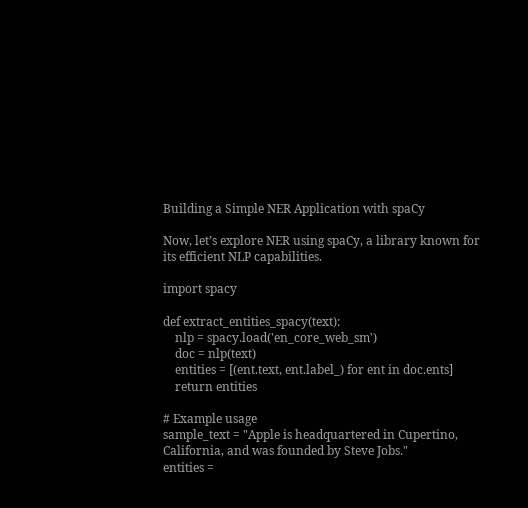Building a Simple NER Application with spaCy

Now, let’s explore NER using spaCy, a library known for its efficient NLP capabilities.

import spacy

def extract_entities_spacy(text):
    nlp = spacy.load('en_core_web_sm')
    doc = nlp(text)
    entities = [(ent.text, ent.label_) for ent in doc.ents]
    return entities

# Example usage
sample_text = "Apple is headquartered in Cupertino, California, and was founded by Steve Jobs."
entities =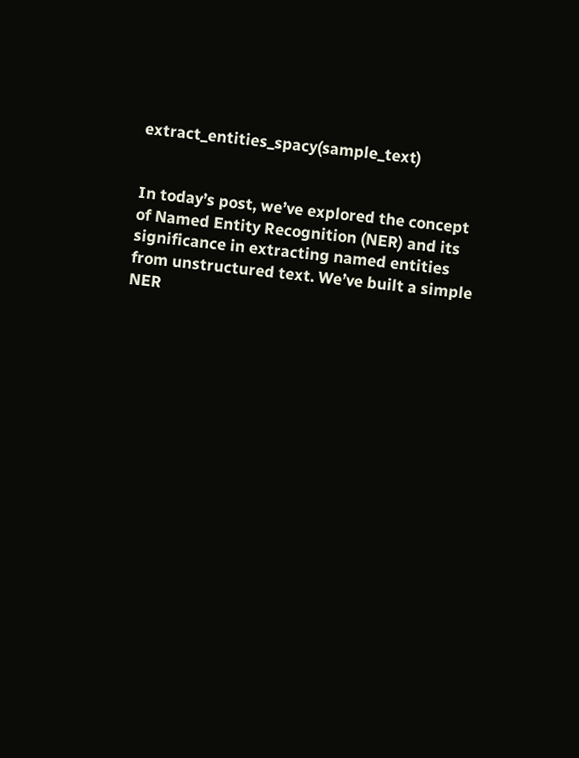extract_entities_spacy(sample_text)


In today’s post, we’ve explored the concept of Named Entity Recognition (NER) and its significance in extracting named entities from unstructured text. We’ve built a simple NER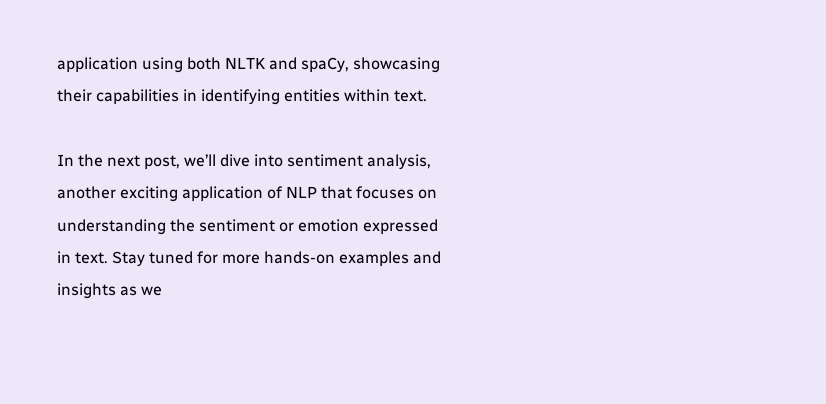application using both NLTK and spaCy, showcasing their capabilities in identifying entities within text.

In the next post, we’ll dive into sentiment analysis, another exciting application of NLP that focuses on understanding the sentiment or emotion expressed in text. Stay tuned for more hands-on examples and insights as we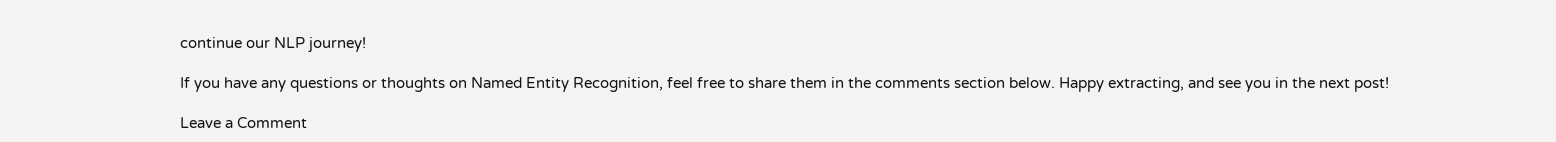continue our NLP journey!

If you have any questions or thoughts on Named Entity Recognition, feel free to share them in the comments section below. Happy extracting, and see you in the next post!

Leave a Comment